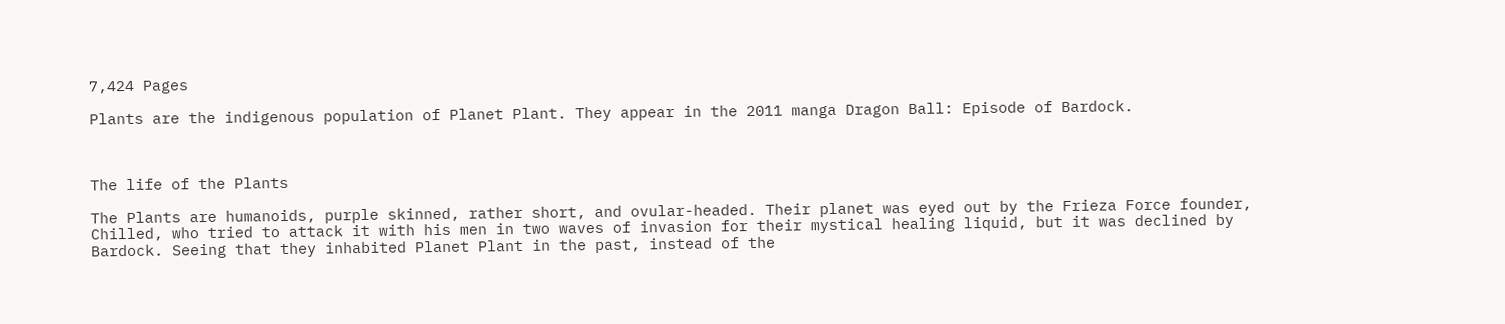7,424 Pages

Plants are the indigenous population of Planet Plant. They appear in the 2011 manga Dragon Ball: Episode of Bardock.



The life of the Plants

The Plants are humanoids, purple skinned, rather short, and ovular-headed. Their planet was eyed out by the Frieza Force founder, Chilled, who tried to attack it with his men in two waves of invasion for their mystical healing liquid, but it was declined by Bardock. Seeing that they inhabited Planet Plant in the past, instead of the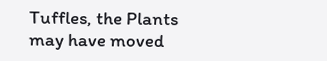Tuffles, the Plants may have moved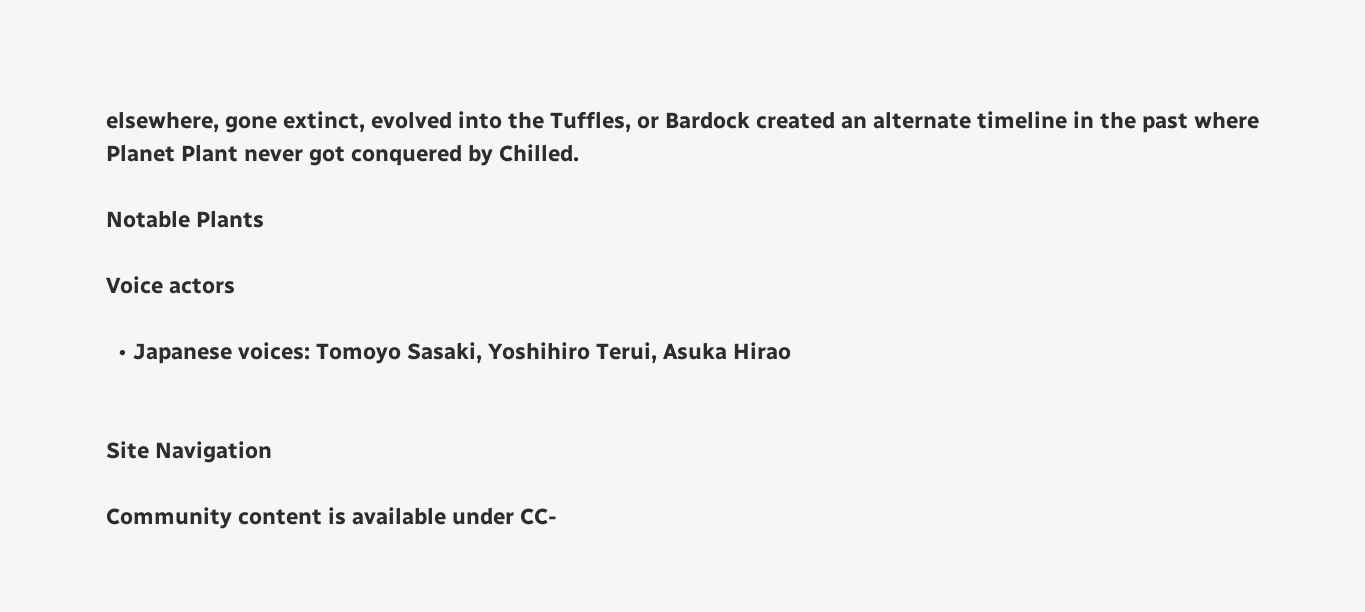elsewhere, gone extinct, evolved into the Tuffles, or Bardock created an alternate timeline in the past where Planet Plant never got conquered by Chilled.

Notable Plants

Voice actors

  • Japanese voices: Tomoyo Sasaki, Yoshihiro Terui, Asuka Hirao


Site Navigation

Community content is available under CC-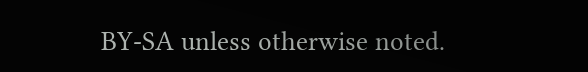BY-SA unless otherwise noted.